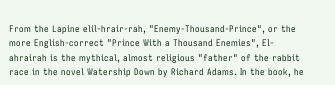From the Lapine elil-hrair-rah, "Enemy-Thousand-Prince", or the more English-correct "Prince With a Thousand Enemies", El-ahrairah is the mythical, almost religious "father" of the rabbit race in the novel Watership Down by Richard Adams. In the book, he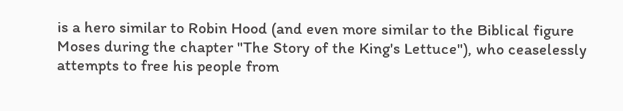is a hero similar to Robin Hood (and even more similar to the Biblical figure Moses during the chapter "The Story of the King's Lettuce"), who ceaselessly attempts to free his people from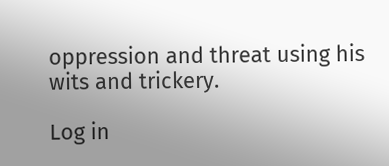oppression and threat using his wits and trickery.

Log in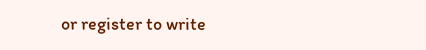or register to write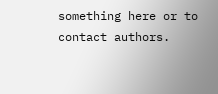something here or to contact authors.